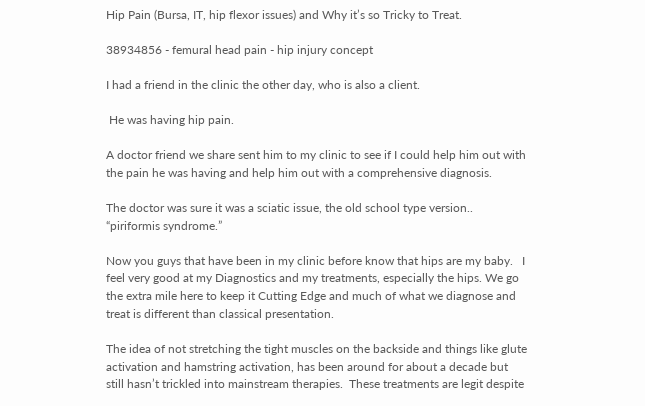Hip Pain (Bursa, IT, hip flexor issues) and Why it’s so Tricky to Treat.

38934856 - femural head pain - hip injury concept

I had a friend in the clinic the other day, who is also a client.

 He was having hip pain.

A doctor friend we share sent him to my clinic to see if I could help him out with the pain he was having and help him out with a comprehensive diagnosis.

The doctor was sure it was a sciatic issue, the old school type version.. “piriformis syndrome.”

Now you guys that have been in my clinic before know that hips are my baby.   I feel very good at my Diagnostics and my treatments, especially the hips. We go the extra mile here to keep it Cutting Edge and much of what we diagnose and treat is different than classical presentation.

The idea of not stretching the tight muscles on the backside and things like glute activation and hamstring activation, has been around for about a decade but still hasn’t trickled into mainstream therapies.  These treatments are legit despite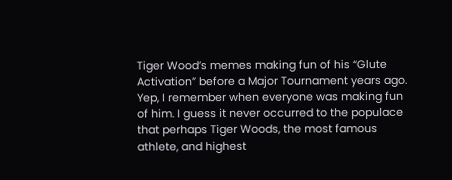Tiger Wood’s memes making fun of his “Glute Activation” before a Major Tournament years ago. Yep, I remember when everyone was making fun of him. I guess it never occurred to the populace that perhaps Tiger Woods, the most famous athlete, and highest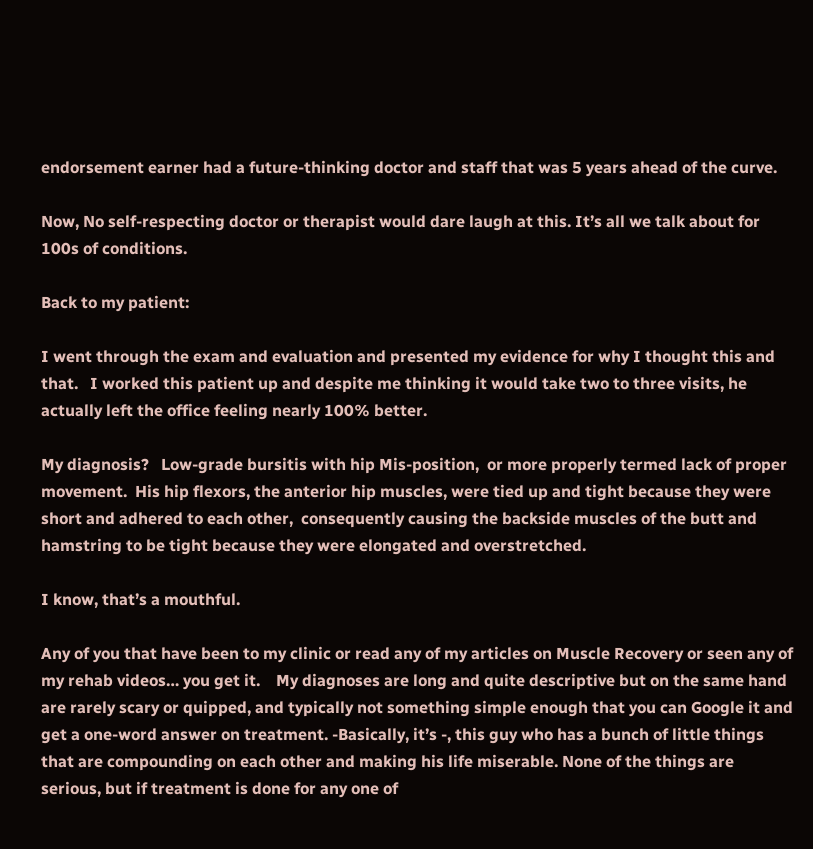endorsement earner had a future-thinking doctor and staff that was 5 years ahead of the curve.

Now, No self-respecting doctor or therapist would dare laugh at this. It’s all we talk about for 100s of conditions.

Back to my patient:

I went through the exam and evaluation and presented my evidence for why I thought this and that.   I worked this patient up and despite me thinking it would take two to three visits, he actually left the office feeling nearly 100% better.

My diagnosis?   Low-grade bursitis with hip Mis-position,  or more properly termed lack of proper movement.  His hip flexors, the anterior hip muscles, were tied up and tight because they were short and adhered to each other,  consequently causing the backside muscles of the butt and hamstring to be tight because they were elongated and overstretched.

I know, that’s a mouthful.

Any of you that have been to my clinic or read any of my articles on Muscle Recovery or seen any of my rehab videos… you get it.    My diagnoses are long and quite descriptive but on the same hand are rarely scary or quipped, and typically not something simple enough that you can Google it and get a one-word answer on treatment. -Basically, it’s -, this guy who has a bunch of little things that are compounding on each other and making his life miserable. None of the things are serious, but if treatment is done for any one of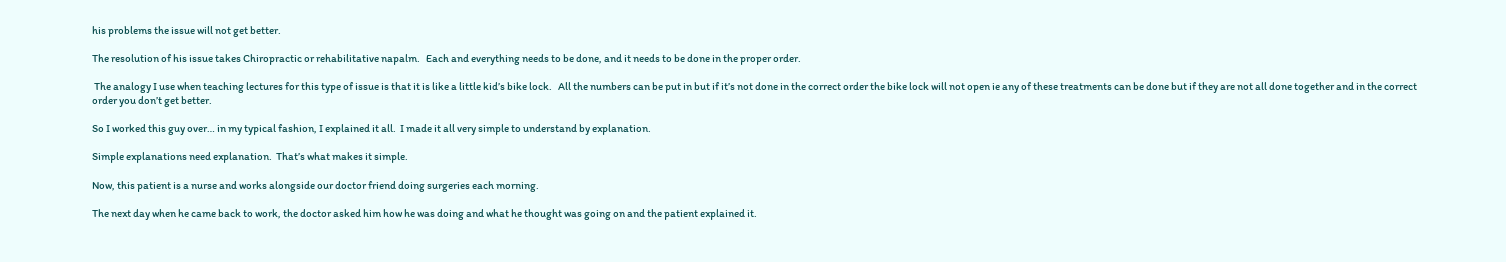his problems the issue will not get better.

The resolution of his issue takes Chiropractic or rehabilitative napalm.   Each and everything needs to be done, and it needs to be done in the proper order.

 The analogy I use when teaching lectures for this type of issue is that it is like a little kid’s bike lock.   All the numbers can be put in but if it’s not done in the correct order the bike lock will not open ie any of these treatments can be done but if they are not all done together and in the correct order you don’t get better.

So I worked this guy over… in my typical fashion, I explained it all.  I made it all very simple to understand by explanation.

Simple explanations need explanation.  That’s what makes it simple.

Now, this patient is a nurse and works alongside our doctor friend doing surgeries each morning.

The next day when he came back to work, the doctor asked him how he was doing and what he thought was going on and the patient explained it.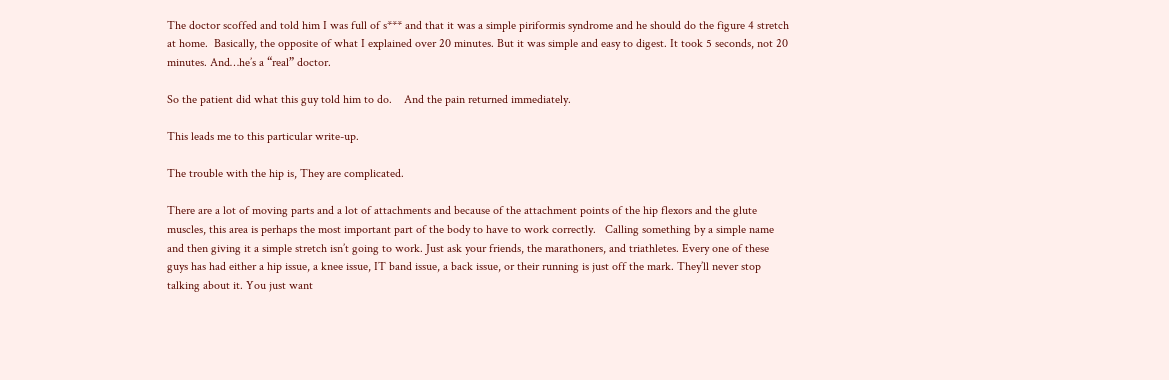The doctor scoffed and told him I was full of s*** and that it was a simple piriformis syndrome and he should do the figure 4 stretch at home.  Basically, the opposite of what I explained over 20 minutes. But it was simple and easy to digest. It took 5 seconds, not 20 minutes. And…he’s a “real” doctor.

So the patient did what this guy told him to do.    And the pain returned immediately.

This leads me to this particular write-up.

The trouble with the hip is, They are complicated.

There are a lot of moving parts and a lot of attachments and because of the attachment points of the hip flexors and the glute muscles, this area is perhaps the most important part of the body to have to work correctly.   Calling something by a simple name and then giving it a simple stretch isn’t going to work. Just ask your friends, the marathoners, and triathletes. Every one of these guys has had either a hip issue, a knee issue, IT band issue, a back issue, or their running is just off the mark. They’ll never stop talking about it. You just want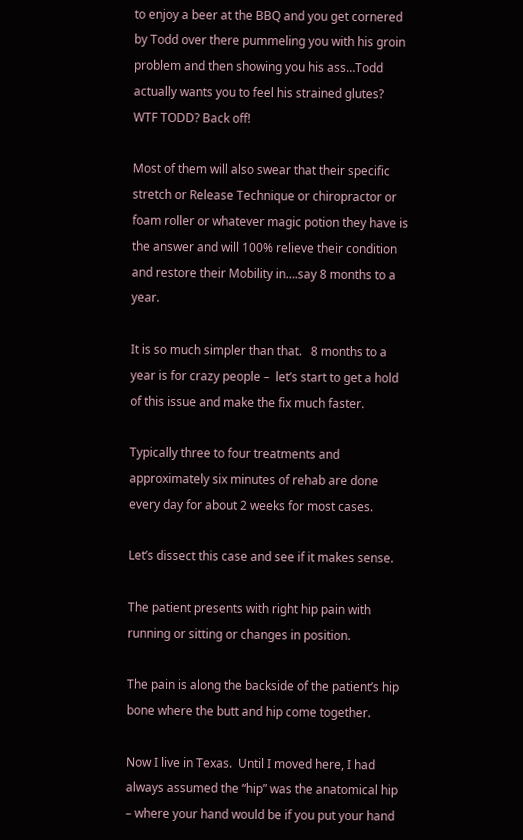to enjoy a beer at the BBQ and you get cornered by Todd over there pummeling you with his groin problem and then showing you his ass…Todd actually wants you to feel his strained glutes?   WTF TODD? Back off!

Most of them will also swear that their specific stretch or Release Technique or chiropractor or foam roller or whatever magic potion they have is the answer and will 100% relieve their condition and restore their Mobility in….say 8 months to a year.

It is so much simpler than that.   8 months to a year is for crazy people –  let’s start to get a hold of this issue and make the fix much faster.

Typically three to four treatments and approximately six minutes of rehab are done every day for about 2 weeks for most cases.

Let’s dissect this case and see if it makes sense.

The patient presents with right hip pain with running or sitting or changes in position.

The pain is along the backside of the patient’s hip bone where the butt and hip come together.

Now I live in Texas.  Until I moved here, I had always assumed the “hip” was the anatomical hip – where your hand would be if you put your hand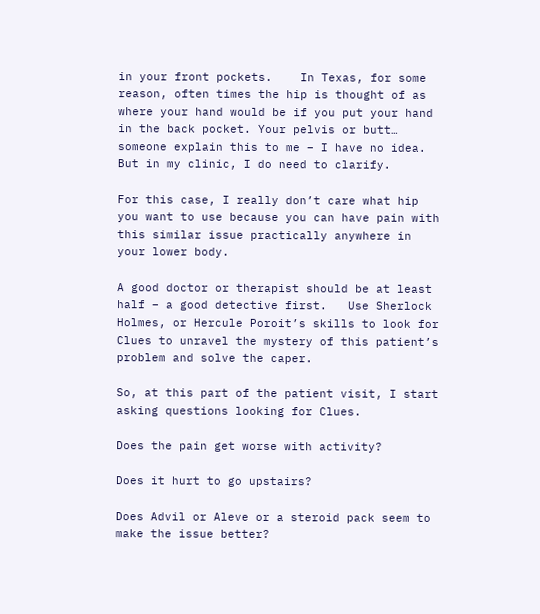in your front pockets.    In Texas, for some reason, often times the hip is thought of as where your hand would be if you put your hand in the back pocket. Your pelvis or butt… someone explain this to me – I have no idea.   But in my clinic, I do need to clarify.

For this case, I really don’t care what hip you want to use because you can have pain with this similar issue practically anywhere in your lower body.

A good doctor or therapist should be at least half – a good detective first.   Use Sherlock Holmes, or Hercule Poroit’s skills to look for Clues to unravel the mystery of this patient’s problem and solve the caper.

So, at this part of the patient visit, I start asking questions looking for Clues.

Does the pain get worse with activity?

Does it hurt to go upstairs?

Does Advil or Aleve or a steroid pack seem to make the issue better?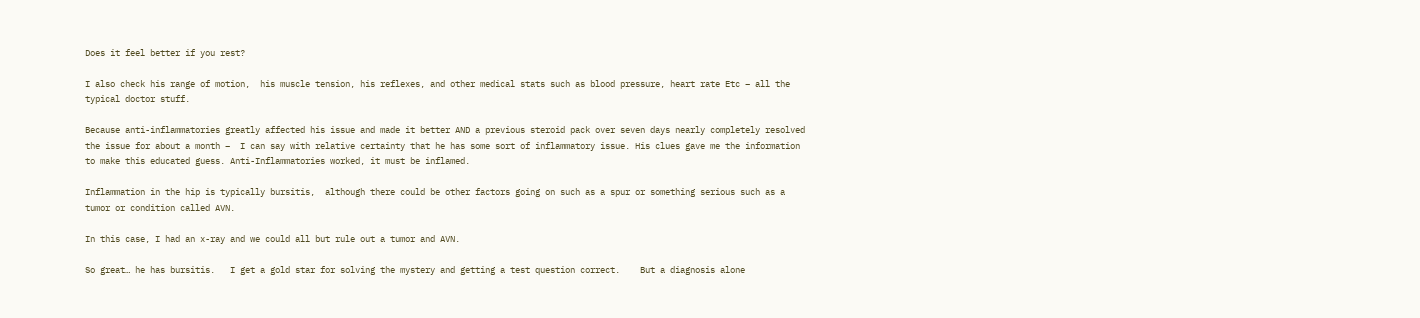Does it feel better if you rest?

I also check his range of motion,  his muscle tension, his reflexes, and other medical stats such as blood pressure, heart rate Etc – all the typical doctor stuff.

Because anti-inflammatories greatly affected his issue and made it better AND a previous steroid pack over seven days nearly completely resolved the issue for about a month –  I can say with relative certainty that he has some sort of inflammatory issue. His clues gave me the information to make this educated guess. Anti-Inflammatories worked, it must be inflamed.

Inflammation in the hip is typically bursitis,  although there could be other factors going on such as a spur or something serious such as a tumor or condition called AVN.

In this case, I had an x-ray and we could all but rule out a tumor and AVN.

So great… he has bursitis.   I get a gold star for solving the mystery and getting a test question correct.    But a diagnosis alone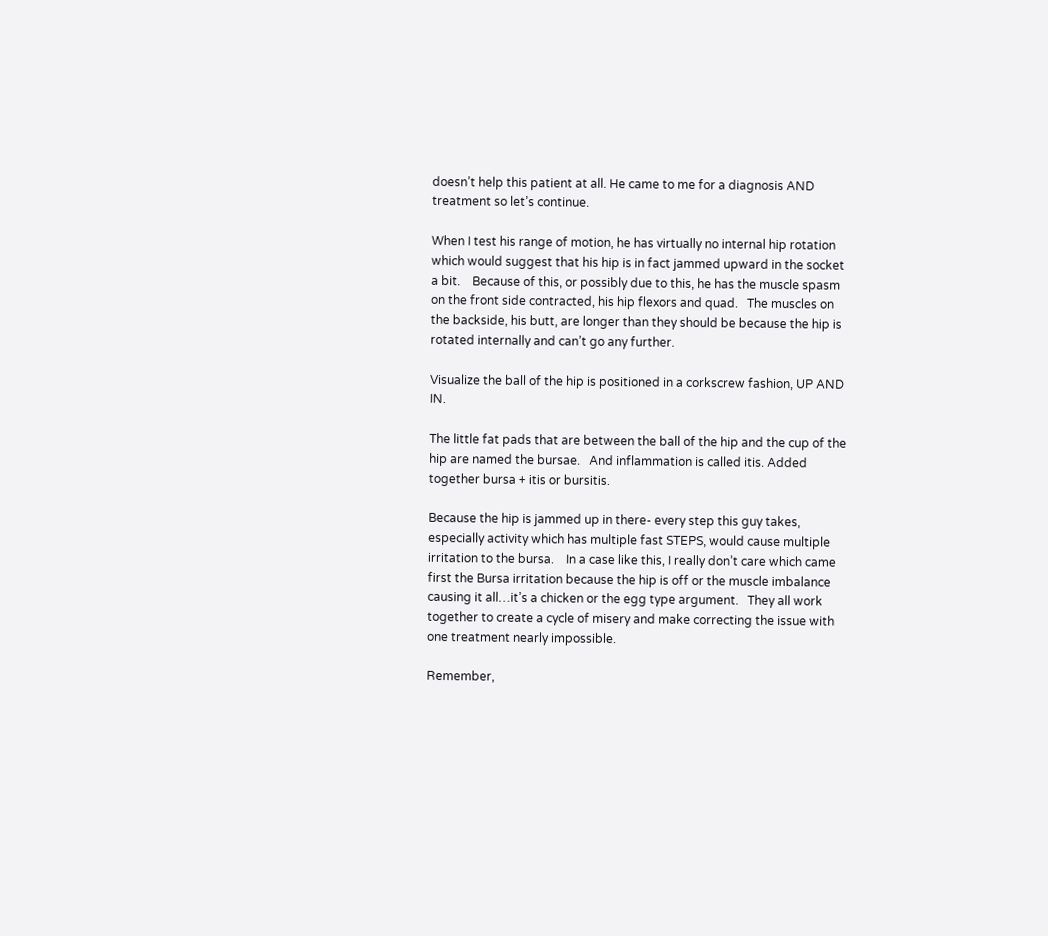doesn’t help this patient at all. He came to me for a diagnosis AND treatment so let’s continue.

When I test his range of motion, he has virtually no internal hip rotation which would suggest that his hip is in fact jammed upward in the socket a bit.    Because of this, or possibly due to this, he has the muscle spasm on the front side contracted, his hip flexors and quad.   The muscles on the backside, his butt, are longer than they should be because the hip is rotated internally and can’t go any further.

Visualize the ball of the hip is positioned in a corkscrew fashion, UP AND IN.

The little fat pads that are between the ball of the hip and the cup of the hip are named the bursae.   And inflammation is called itis. Added together bursa + itis or bursitis.

Because the hip is jammed up in there- every step this guy takes,  especially activity which has multiple fast STEPS, would cause multiple irritation to the bursa.    In a case like this, I really don’t care which came first the Bursa irritation because the hip is off or the muscle imbalance causing it all…it’s a chicken or the egg type argument.   They all work together to create a cycle of misery and make correcting the issue with one treatment nearly impossible.

Remember,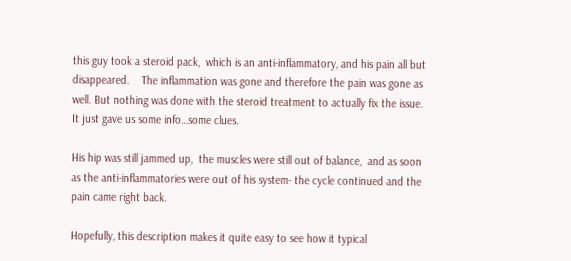this guy took a steroid pack,  which is an anti-inflammatory, and his pain all but disappeared.    The inflammation was gone and therefore the pain was gone as well. But nothing was done with the steroid treatment to actually fix the issue.  It just gave us some info…some clues.

His hip was still jammed up,  the muscles were still out of balance,  and as soon as the anti-inflammatories were out of his system- the cycle continued and the pain came right back.

Hopefully, this description makes it quite easy to see how it typical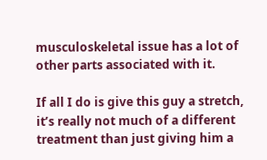musculoskeletal issue has a lot of other parts associated with it.

If all I do is give this guy a stretch,  it’s really not much of a different treatment than just giving him a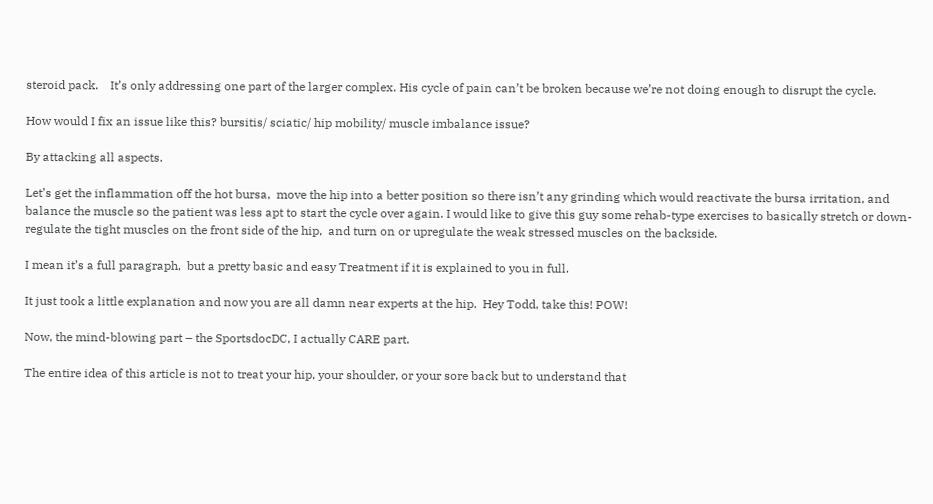steroid pack.    It’s only addressing one part of the larger complex. His cycle of pain can’t be broken because we’re not doing enough to disrupt the cycle.

How would I fix an issue like this? bursitis/ sciatic/ hip mobility/ muscle imbalance issue?

By attacking all aspects.

Let’s get the inflammation off the hot bursa,  move the hip into a better position so there isn’t any grinding which would reactivate the bursa irritation, and balance the muscle so the patient was less apt to start the cycle over again. I would like to give this guy some rehab-type exercises to basically stretch or down-regulate the tight muscles on the front side of the hip,  and turn on or upregulate the weak stressed muscles on the backside.

I mean it’s a full paragraph,  but a pretty basic and easy Treatment if it is explained to you in full.

It just took a little explanation and now you are all damn near experts at the hip.  Hey Todd, take this! POW!

Now, the mind-blowing part – the SportsdocDC, I actually CARE part.

The entire idea of this article is not to treat your hip, your shoulder, or your sore back but to understand that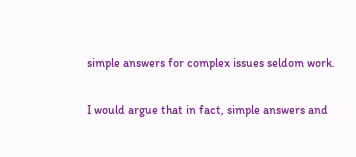simple answers for complex issues seldom work.

I would argue that in fact, simple answers and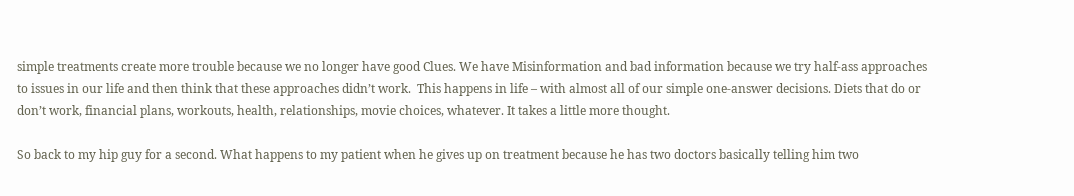simple treatments create more trouble because we no longer have good Clues. We have Misinformation and bad information because we try half-ass approaches to issues in our life and then think that these approaches didn’t work.  This happens in life – with almost all of our simple one-answer decisions. Diets that do or don’t work, financial plans, workouts, health, relationships, movie choices, whatever. It takes a little more thought.

So back to my hip guy for a second. What happens to my patient when he gives up on treatment because he has two doctors basically telling him two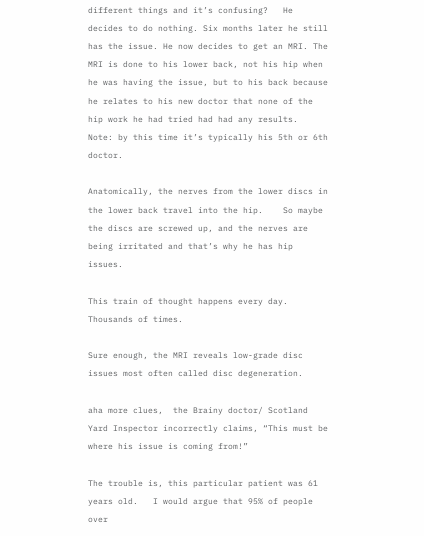different things and it’s confusing?   He decides to do nothing. Six months later he still has the issue. He now decides to get an MRI. The MRI is done to his lower back, not his hip when he was having the issue, but to his back because he relates to his new doctor that none of the hip work he had tried had had any results.   Note: by this time it’s typically his 5th or 6th doctor.

Anatomically, the nerves from the lower discs in the lower back travel into the hip.    So maybe the discs are screwed up, and the nerves are being irritated and that’s why he has hip issues.

This train of thought happens every day.   Thousands of times.

Sure enough, the MRI reveals low-grade disc issues most often called disc degeneration.

aha more clues,  the Brainy doctor/ Scotland Yard Inspector incorrectly claims, “This must be where his issue is coming from!”

The trouble is, this particular patient was 61 years old.   I would argue that 95% of people over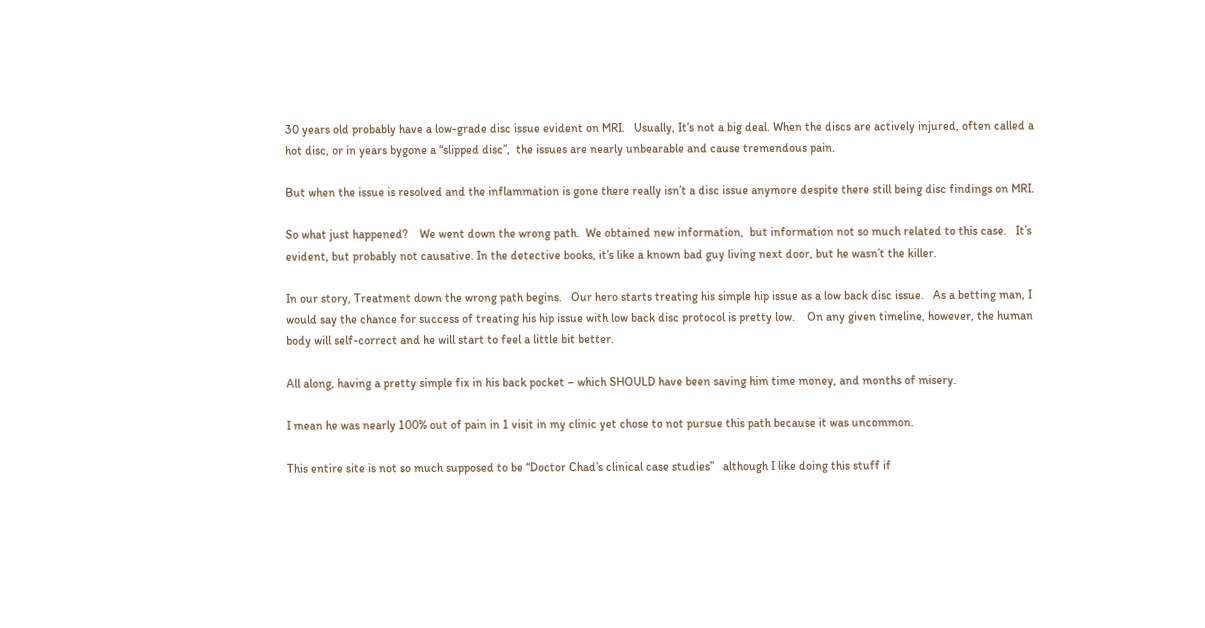30 years old probably have a low-grade disc issue evident on MRI.   Usually, It’s not a big deal. When the discs are actively injured, often called a hot disc, or in years bygone a “slipped disc”,  the issues are nearly unbearable and cause tremendous pain.

But when the issue is resolved and the inflammation is gone there really isn’t a disc issue anymore despite there still being disc findings on MRI.

So what just happened?    We went down the wrong path.  We obtained new information,  but information not so much related to this case.   It’s evident, but probably not causative. In the detective books, it’s like a known bad guy living next door, but he wasn’t the killer.

In our story, Treatment down the wrong path begins.   Our hero starts treating his simple hip issue as a low back disc issue.   As a betting man, I would say the chance for success of treating his hip issue with low back disc protocol is pretty low.    On any given timeline, however, the human body will self-correct and he will start to feel a little bit better.

All along, having a pretty simple fix in his back pocket – which SHOULD have been saving him time money, and months of misery.

I mean he was nearly 100% out of pain in 1 visit in my clinic yet chose to not pursue this path because it was uncommon.

This entire site is not so much supposed to be “Doctor Chad’s clinical case studies”   although I like doing this stuff if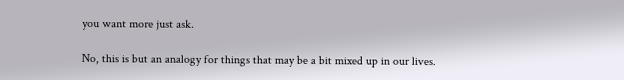you want more just ask.

No, this is but an analogy for things that may be a bit mixed up in our lives.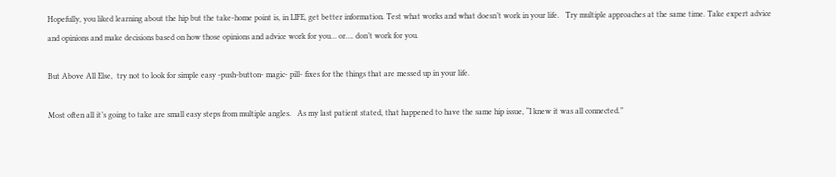Hopefully, you liked learning about the hip but the take-home point is, in LIFE, get better information. Test what works and what doesn’t work in your life.   Try multiple approaches at the same time. Take expert advice and opinions and make decisions based on how those opinions and advice work for you… or…. don’t work for you.

But Above All Else,  try not to look for simple easy -push-button- magic- pill- fixes for the things that are messed up in your life.

Most often all it’s going to take are small easy steps from multiple angles.   As my last patient stated, that happened to have the same hip issue, “I knew it was all connected.”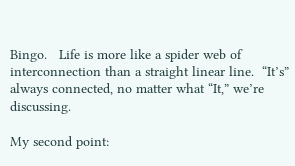Bingo.   Life is more like a spider web of interconnection than a straight linear line.  “It’s” always connected, no matter what “It,” we’re discussing.

My second point: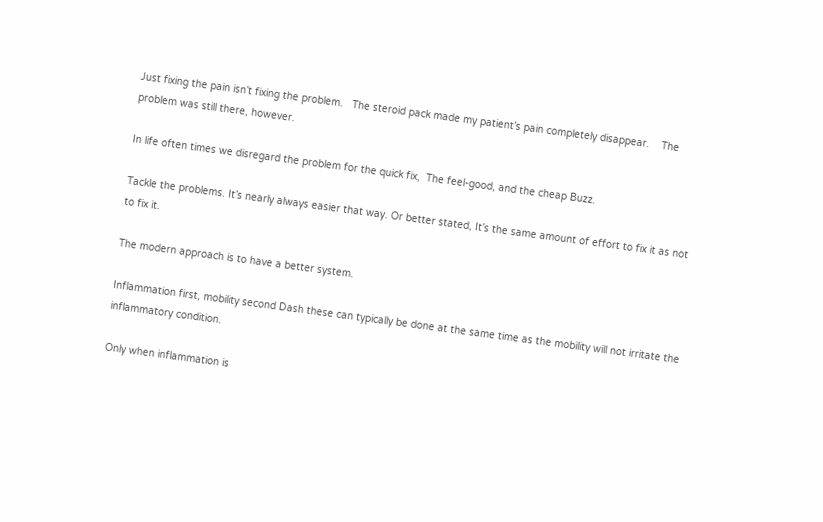Just fixing the pain isn’t fixing the problem.   The steroid pack made my patient’s pain completely disappear.    The problem was still there, however.

In life often times we disregard the problem for the quick fix,  The feel-good, and the cheap Buzz.

Tackle the problems. It’s nearly always easier that way. Or better stated, It’s the same amount of effort to fix it as not to fix it.

The modern approach is to have a better system.

Inflammation first, mobility second Dash these can typically be done at the same time as the mobility will not irritate the inflammatory condition.

Only when inflammation is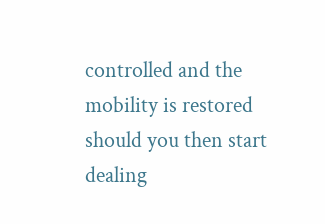controlled and the mobility is restored should you then start dealing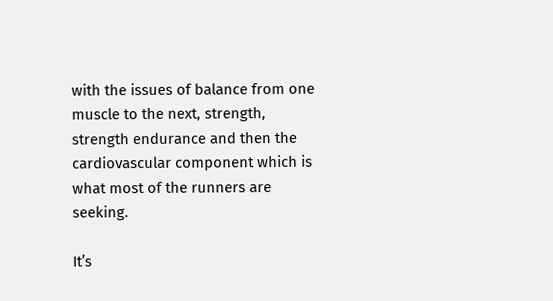with the issues of balance from one muscle to the next, strength, strength endurance and then the cardiovascular component which is what most of the runners are seeking.

It’s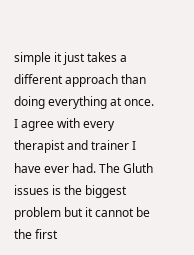simple it just takes a different approach than doing everything at once. I agree with every therapist and trainer I have ever had. The Gluth issues is the biggest problem but it cannot be the first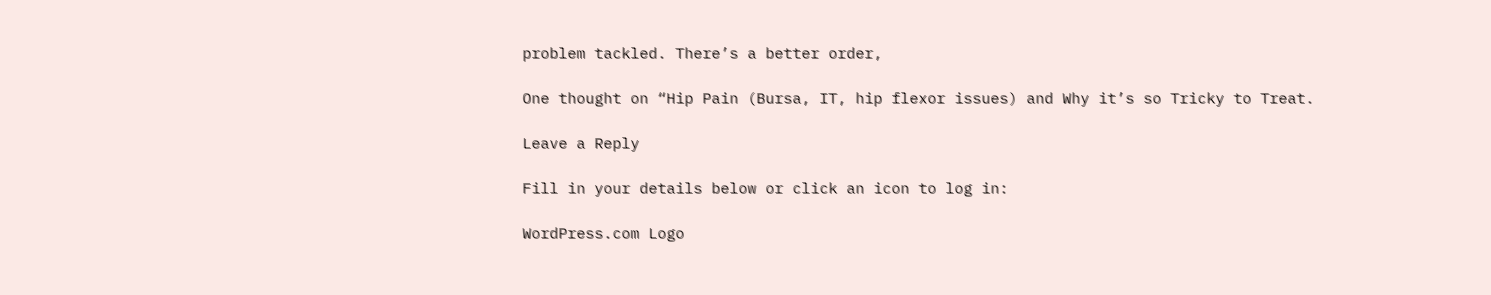problem tackled. There’s a better order,

One thought on “Hip Pain (Bursa, IT, hip flexor issues) and Why it’s so Tricky to Treat.

Leave a Reply

Fill in your details below or click an icon to log in:

WordPress.com Logo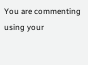You are commenting using your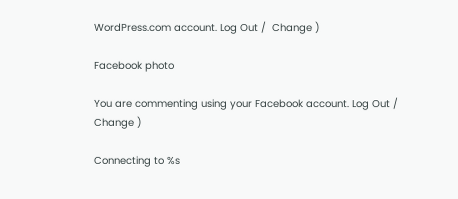WordPress.com account. Log Out /  Change )

Facebook photo

You are commenting using your Facebook account. Log Out /  Change )

Connecting to %s